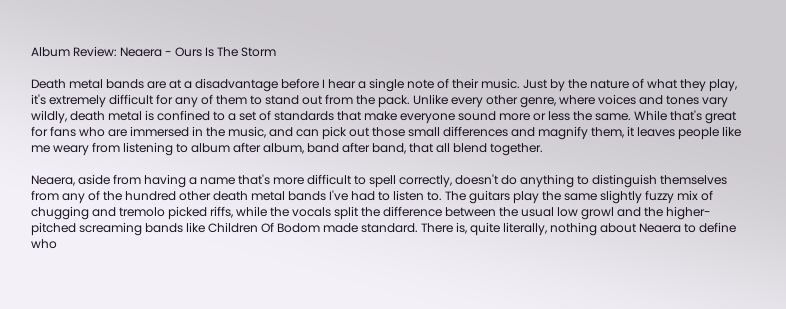Album Review: Neaera - Ours Is The Storm

Death metal bands are at a disadvantage before I hear a single note of their music. Just by the nature of what they play, it's extremely difficult for any of them to stand out from the pack. Unlike every other genre, where voices and tones vary wildly, death metal is confined to a set of standards that make everyone sound more or less the same. While that's great for fans who are immersed in the music, and can pick out those small differences and magnify them, it leaves people like me weary from listening to album after album, band after band, that all blend together.

Neaera, aside from having a name that's more difficult to spell correctly, doesn't do anything to distinguish themselves from any of the hundred other death metal bands I've had to listen to. The guitars play the same slightly fuzzy mix of chugging and tremolo picked riffs, while the vocals split the difference between the usual low growl and the higher-pitched screaming bands like Children Of Bodom made standard. There is, quite literally, nothing about Neaera to define who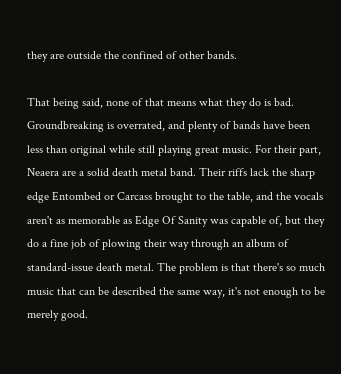they are outside the confined of other bands.

That being said, none of that means what they do is bad. Groundbreaking is overrated, and plenty of bands have been less than original while still playing great music. For their part, Neaera are a solid death metal band. Their riffs lack the sharp edge Entombed or Carcass brought to the table, and the vocals aren't as memorable as Edge Of Sanity was capable of, but they do a fine job of plowing their way through an album of standard-issue death metal. The problem is that there's so much music that can be described the same way, it's not enough to be merely good.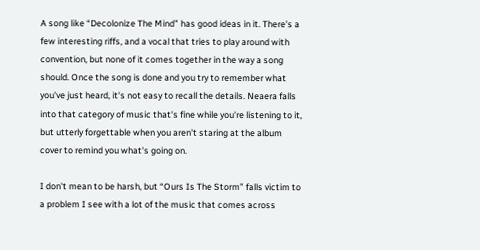A song like “Decolonize The Mind” has good ideas in it. There's a few interesting riffs, and a vocal that tries to play around with convention, but none of it comes together in the way a song should. Once the song is done and you try to remember what you've just heard, it's not easy to recall the details. Neaera falls into that category of music that's fine while you're listening to it, but utterly forgettable when you aren't staring at the album cover to remind you what's going on.

I don't mean to be harsh, but “Ours Is The Storm” falls victim to a problem I see with a lot of the music that comes across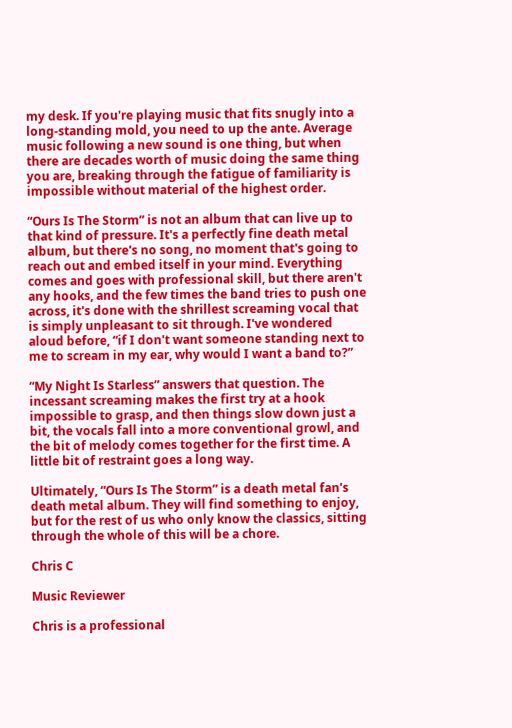my desk. If you're playing music that fits snugly into a long-standing mold, you need to up the ante. Average music following a new sound is one thing, but when there are decades worth of music doing the same thing you are, breaking through the fatigue of familiarity is impossible without material of the highest order.

“Ours Is The Storm” is not an album that can live up to that kind of pressure. It's a perfectly fine death metal album, but there's no song, no moment that's going to reach out and embed itself in your mind. Everything comes and goes with professional skill, but there aren't any hooks, and the few times the band tries to push one across, it's done with the shrillest screaming vocal that is simply unpleasant to sit through. I've wondered aloud before, “if I don't want someone standing next to me to scream in my ear, why would I want a band to?”

“My Night Is Starless” answers that question. The incessant screaming makes the first try at a hook impossible to grasp, and then things slow down just a bit, the vocals fall into a more conventional growl, and the bit of melody comes together for the first time. A little bit of restraint goes a long way.

Ultimately, “Ours Is The Storm” is a death metal fan's death metal album. They will find something to enjoy, but for the rest of us who only know the classics, sitting through the whole of this will be a chore.

Chris C

Music Reviewer

Chris is a professional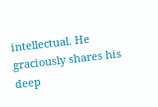intellectual. He graciously shares his deep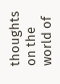thoughts on the world of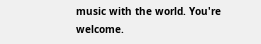music with the world. You're welcome.